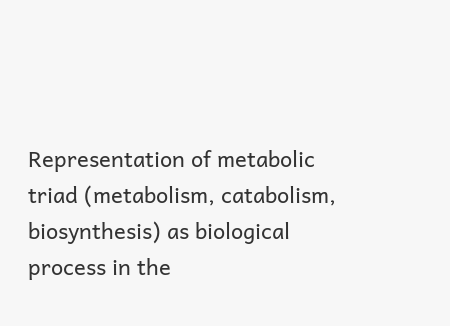Representation of metabolic triad (metabolism, catabolism, biosynthesis) as biological process in the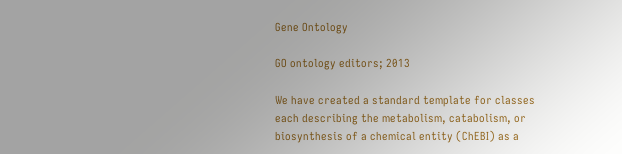Gene Ontology

GO ontology editors; 2013

We have created a standard template for classes each describing the metabolism, catabolism, or biosynthesis of a chemical entity (ChEBI) as a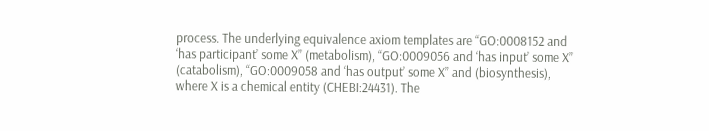process. The underlying equivalence axiom templates are “GO:0008152 and ‘has participant’ some X” (metabolism), “GO:0009056 and ‘has input’ some X” (catabolism), “GO:0009058 and ‘has output’ some X” and (biosynthesis), where X is a chemical entity (CHEBI:24431). The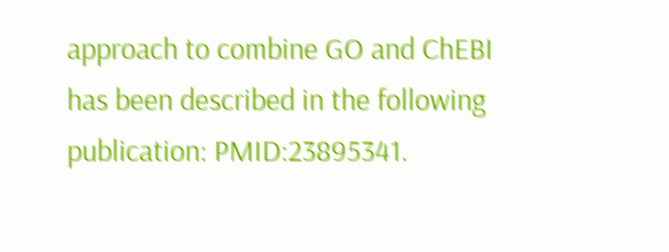approach to combine GO and ChEBI has been described in the following publication: PMID:23895341.